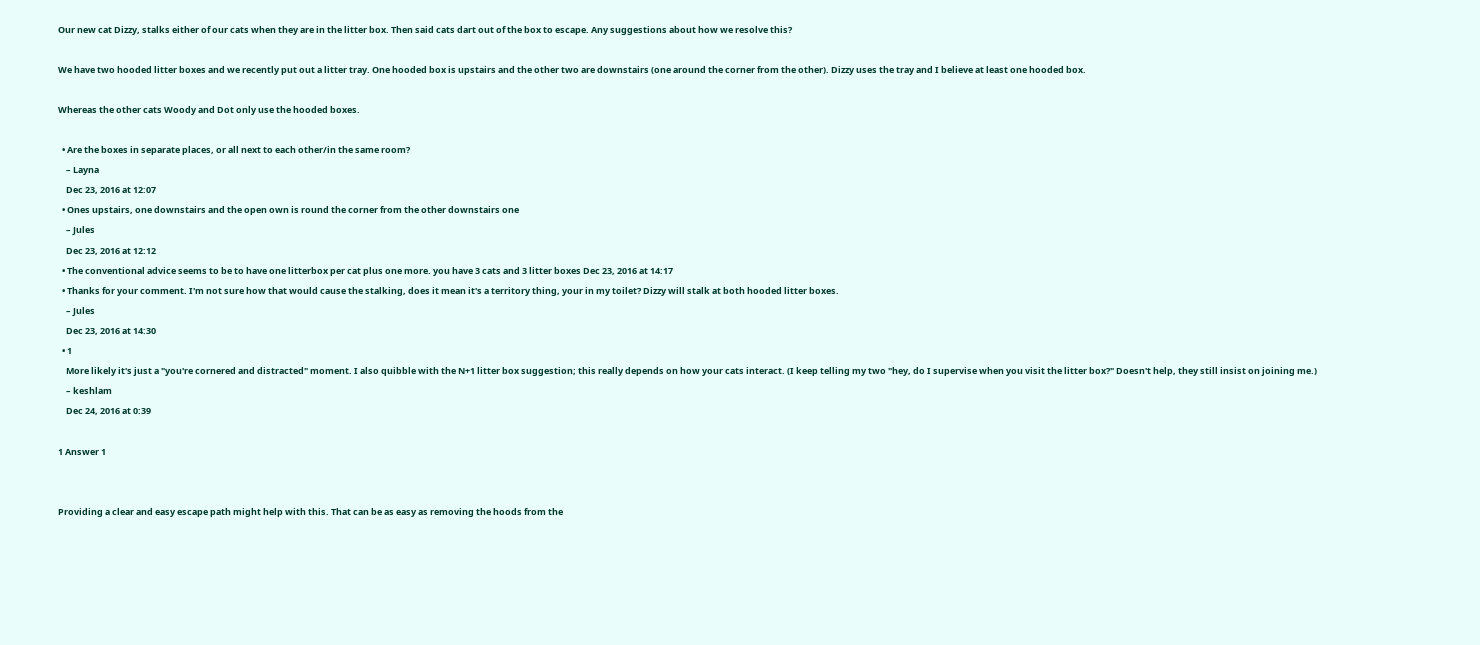Our new cat Dizzy, stalks either of our cats when they are in the litter box. Then said cats dart out of the box to escape. Any suggestions about how we resolve this?

We have two hooded litter boxes and we recently put out a litter tray. One hooded box is upstairs and the other two are downstairs (one around the corner from the other). Dizzy uses the tray and I believe at least one hooded box.

Whereas the other cats Woody and Dot only use the hooded boxes.

  • Are the boxes in separate places, or all next to each other/in the same room?
    – Layna
    Dec 23, 2016 at 12:07
  • Ones upstairs, one downstairs and the open own is round the corner from the other downstairs one
    – Jules
    Dec 23, 2016 at 12:12
  • The conventional advice seems to be to have one litterbox per cat plus one more. you have 3 cats and 3 litter boxes Dec 23, 2016 at 14:17
  • Thanks for your comment. I'm not sure how that would cause the stalking, does it mean it's a territory thing, your in my toilet? Dizzy will stalk at both hooded litter boxes.
    – Jules
    Dec 23, 2016 at 14:30
  • 1
    More likely it's just a "you're cornered and distracted" moment. I also quibble with the N+1 litter box suggestion; this really depends on how your cats interact. (I keep telling my two "hey, do I supervise when you visit the litter box?" Doesn't help, they still insist on joining me.)
    – keshlam
    Dec 24, 2016 at 0:39

1 Answer 1


Providing a clear and easy escape path might help with this. That can be as easy as removing the hoods from the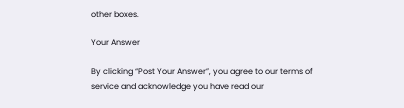other boxes.

Your Answer

By clicking “Post Your Answer”, you agree to our terms of service and acknowledge you have read our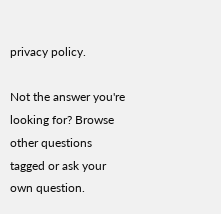privacy policy.

Not the answer you're looking for? Browse other questions tagged or ask your own question.